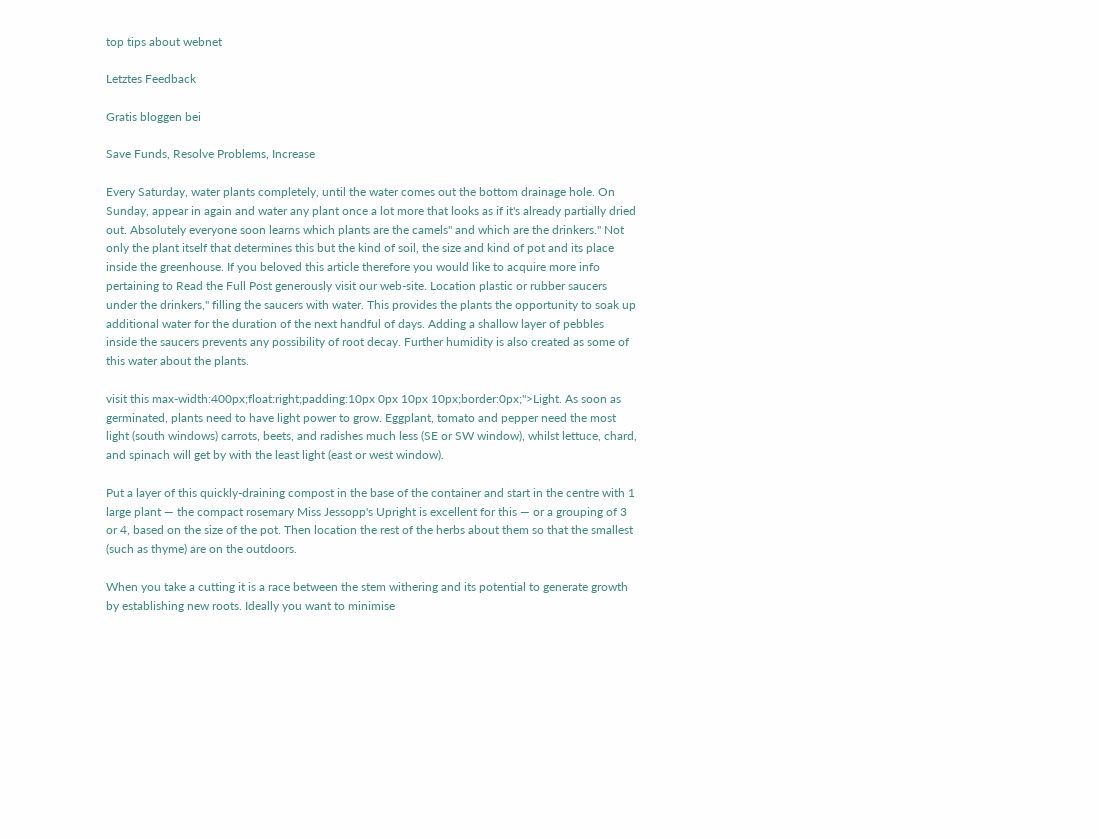top tips about webnet

Letztes Feedback

Gratis bloggen bei

Save Funds, Resolve Problems, Increase

Every Saturday, water plants completely, until the water comes out the bottom drainage hole. On Sunday, appear in again and water any plant once a lot more that looks as if it's already partially dried out. Absolutely everyone soon learns which plants are the camels" and which are the drinkers." Not only the plant itself that determines this but the kind of soil, the size and kind of pot and its place inside the greenhouse. If you beloved this article therefore you would like to acquire more info pertaining to Read the Full Post generously visit our web-site. Location plastic or rubber saucers under the drinkers," filling the saucers with water. This provides the plants the opportunity to soak up additional water for the duration of the next handful of days. Adding a shallow layer of pebbles inside the saucers prevents any possibility of root decay. Further humidity is also created as some of this water about the plants.

visit this max-width:400px;float:right;padding:10px 0px 10px 10px;border:0px;">Light. As soon as germinated, plants need to have light power to grow. Eggplant, tomato and pepper need the most light (south windows) carrots, beets, and radishes much less (SE or SW window), whilst lettuce, chard, and spinach will get by with the least light (east or west window).

Put a layer of this quickly-draining compost in the base of the container and start in the centre with 1 large plant — the compact rosemary Miss Jessopp's Upright is excellent for this — or a grouping of 3 or 4, based on the size of the pot. Then location the rest of the herbs about them so that the smallest (such as thyme) are on the outdoors.

When you take a cutting it is a race between the stem withering and its potential to generate growth by establishing new roots. Ideally you want to minimise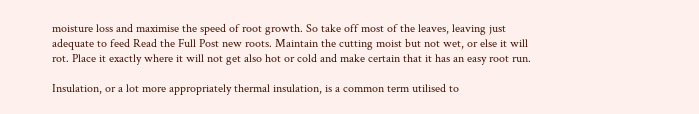moisture loss and maximise the speed of root growth. So take off most of the leaves, leaving just adequate to feed Read the Full Post new roots. Maintain the cutting moist but not wet, or else it will rot. Place it exactly where it will not get also hot or cold and make certain that it has an easy root run.

Insulation, or a lot more appropriately thermal insulation, is a common term utilised to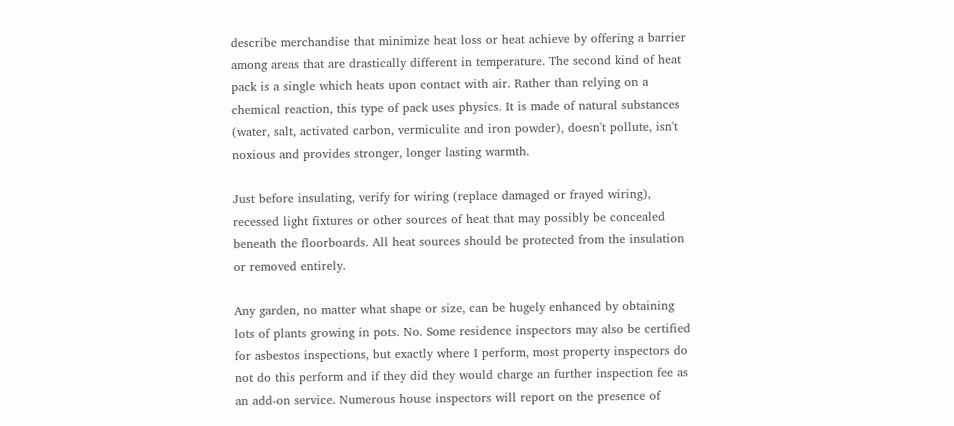describe merchandise that minimize heat loss or heat achieve by offering a barrier among areas that are drastically different in temperature. The second kind of heat pack is a single which heats upon contact with air. Rather than relying on a chemical reaction, this type of pack uses physics. It is made of natural substances (water, salt, activated carbon, vermiculite and iron powder), doesn't pollute, isn't noxious and provides stronger, longer lasting warmth.

Just before insulating, verify for wiring (replace damaged or frayed wiring), recessed light fixtures or other sources of heat that may possibly be concealed beneath the floorboards. All heat sources should be protected from the insulation or removed entirely.

Any garden, no matter what shape or size, can be hugely enhanced by obtaining lots of plants growing in pots. No. Some residence inspectors may also be certified for asbestos inspections, but exactly where I perform, most property inspectors do not do this perform and if they did they would charge an further inspection fee as an add-on service. Numerous house inspectors will report on the presence of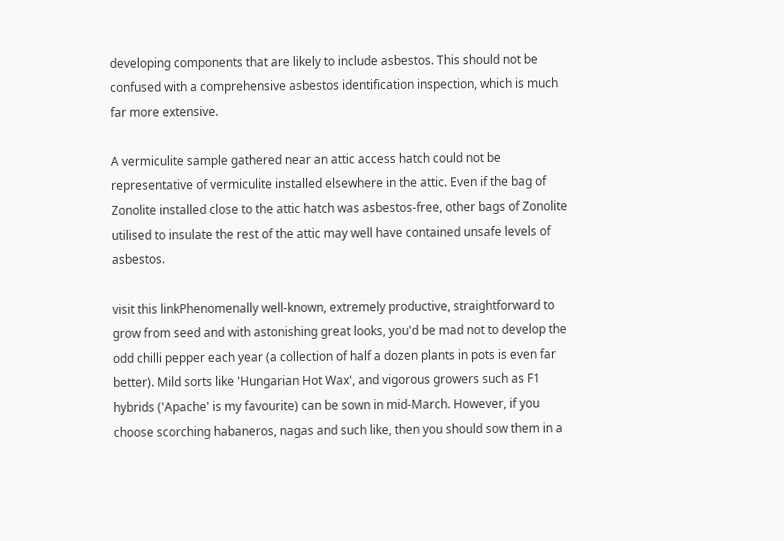developing components that are likely to include asbestos. This should not be confused with a comprehensive asbestos identification inspection, which is much far more extensive.

A vermiculite sample gathered near an attic access hatch could not be representative of vermiculite installed elsewhere in the attic. Even if the bag of Zonolite installed close to the attic hatch was asbestos-free, other bags of Zonolite utilised to insulate the rest of the attic may well have contained unsafe levels of asbestos.

visit this linkPhenomenally well-known, extremely productive, straightforward to grow from seed and with astonishing great looks, you'd be mad not to develop the odd chilli pepper each year (a collection of half a dozen plants in pots is even far better). Mild sorts like 'Hungarian Hot Wax', and vigorous growers such as F1 hybrids ('Apache' is my favourite) can be sown in mid-March. However, if you choose scorching habaneros, nagas and such like, then you should sow them in a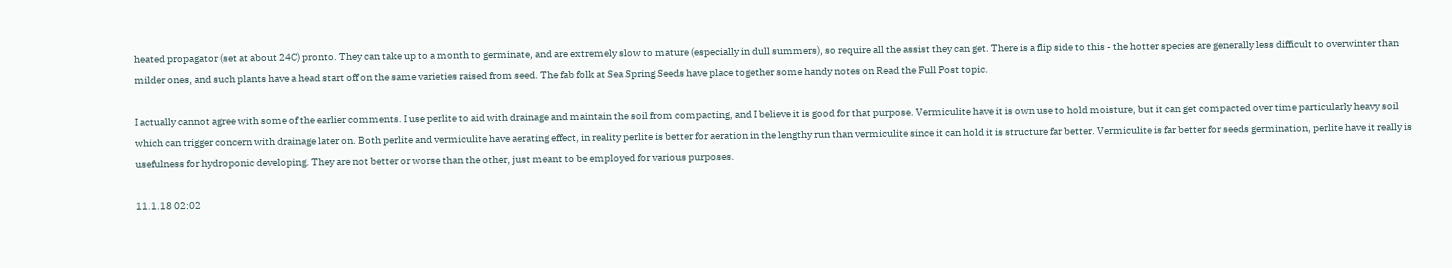heated propagator (set at about 24C) pronto. They can take up to a month to germinate, and are extremely slow to mature (especially in dull summers), so require all the assist they can get. There is a flip side to this - the hotter species are generally less difficult to overwinter than milder ones, and such plants have a head start off on the same varieties raised from seed. The fab folk at Sea Spring Seeds have place together some handy notes on Read the Full Post topic.

I actually cannot agree with some of the earlier comments. I use perlite to aid with drainage and maintain the soil from compacting, and I believe it is good for that purpose. Vermiculite have it is own use to hold moisture, but it can get compacted over time particularly heavy soil which can trigger concern with drainage later on. Both perlite and vermiculite have aerating effect, in reality perlite is better for aeration in the lengthy run than vermiculite since it can hold it is structure far better. Vermiculite is far better for seeds germination, perlite have it really is usefulness for hydroponic developing. They are not better or worse than the other, just meant to be employed for various purposes.

11.1.18 02:02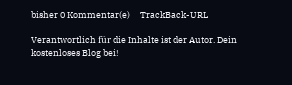bisher 0 Kommentar(e)     TrackBack-URL

Verantwortlich für die Inhalte ist der Autor. Dein kostenloses Blog bei!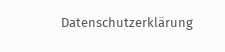Datenschutzerklärung